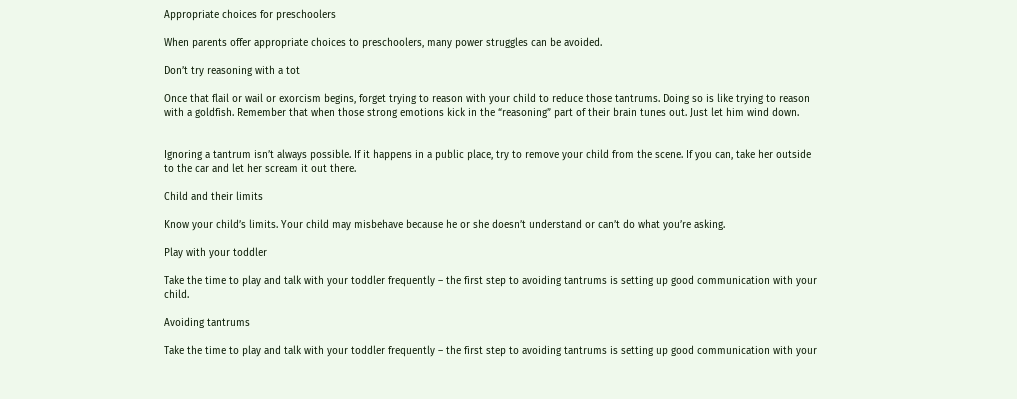Appropriate choices for preschoolers

When parents offer appropriate choices to preschoolers, many power struggles can be avoided.

Don’t try reasoning with a tot

Once that flail or wail or exorcism begins, forget trying to reason with your child to reduce those tantrums. Doing so is like trying to reason with a goldfish. Remember that when those strong emotions kick in the “reasoning” part of their brain tunes out. Just let him wind down.


Ignoring a tantrum isn’t always possible. If it happens in a public place, try to remove your child from the scene. If you can, take her outside to the car and let her scream it out there.

Child and their limits

Know your child’s limits. Your child may misbehave because he or she doesn’t understand or can’t do what you’re asking.

Play with your toddler

Take the time to play and talk with your toddler frequently – the first step to avoiding tantrums is setting up good communication with your child.

Avoiding tantrums

Take the time to play and talk with your toddler frequently – the first step to avoiding tantrums is setting up good communication with your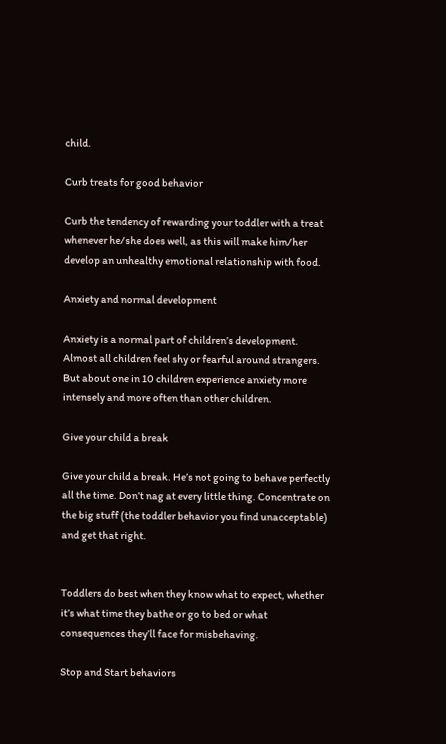child.

Curb treats for good behavior

Curb the tendency of rewarding your toddler with a treat whenever he/she does well, as this will make him/her develop an unhealthy emotional relationship with food.

Anxiety and normal development

Anxiety is a normal part of children’s development. Almost all children feel shy or fearful around strangers. But about one in 10 children experience anxiety more intensely and more often than other children.

Give your child a break

Give your child a break. He’s not going to behave perfectly all the time. Don’t nag at every little thing. Concentrate on the big stuff (the toddler behavior you find unacceptable) and get that right.


Toddlers do best when they know what to expect, whether it’s what time they bathe or go to bed or what consequences they’ll face for misbehaving.

Stop and Start behaviors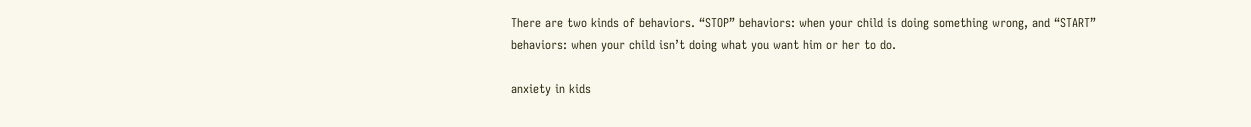There are two kinds of behaviors. “STOP” behaviors: when your child is doing something wrong, and “START” behaviors: when your child isn’t doing what you want him or her to do.

anxiety in kids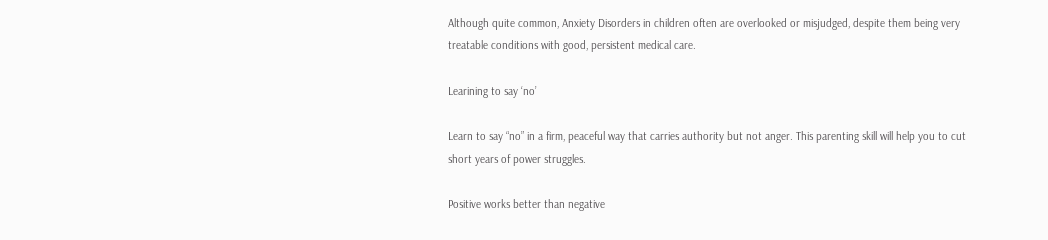Although quite common, Anxiety Disorders in children often are overlooked or misjudged, despite them being very treatable conditions with good, persistent medical care.

Learining to say ‘no’

Learn to say “no” in a firm, peaceful way that carries authority but not anger. This parenting skill will help you to cut short years of power struggles.

Positive works better than negative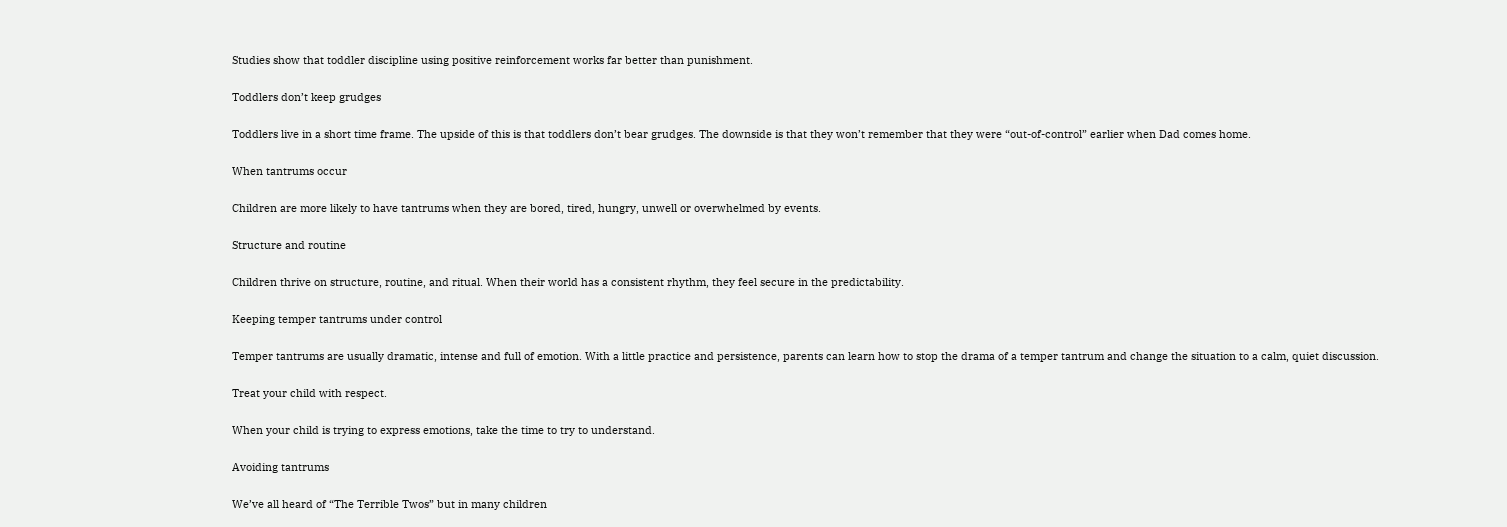Studies show that toddler discipline using positive reinforcement works far better than punishment.

Toddlers don’t keep grudges

Toddlers live in a short time frame. The upside of this is that toddlers don’t bear grudges. The downside is that they won’t remember that they were “out-of-control” earlier when Dad comes home.

When tantrums occur

Children are more likely to have tantrums when they are bored, tired, hungry, unwell or overwhelmed by events.

Structure and routine

Children thrive on structure, routine, and ritual. When their world has a consistent rhythm, they feel secure in the predictability.

Keeping temper tantrums under control

Temper tantrums are usually dramatic, intense and full of emotion. With a little practice and persistence, parents can learn how to stop the drama of a temper tantrum and change the situation to a calm, quiet discussion.

Treat your child with respect.

When your child is trying to express emotions, take the time to try to understand.

Avoiding tantrums

We’ve all heard of “The Terrible Twos” but in many children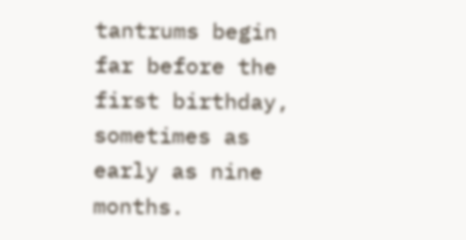tantrums begin far before the first birthday, sometimes as early as nine months.